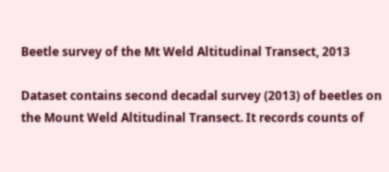Beetle survey of the Mt Weld Altitudinal Transect, 2013

Dataset contains second decadal survey (2013) of beetles on the Mount Weld Altitudinal Transect. It records counts of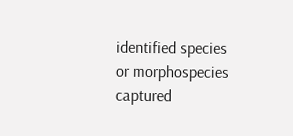identified species or morphospecies captured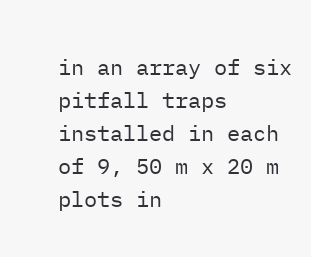in an array of six pitfall traps installed in each of 9, 50 m x 20 m plots in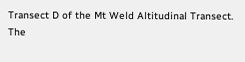Transect D of the Mt Weld Altitudinal Transect. The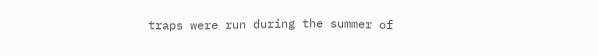traps were run during the summer of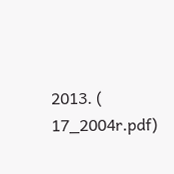2013. ( 17_2004r.pdf)